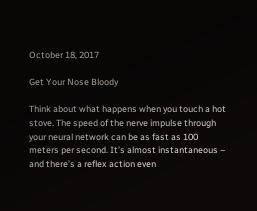October 18, 2017

Get Your Nose Bloody

Think about what happens when you touch a hot stove. The speed of the nerve impulse through your neural network can be as fast as 100 meters per second. It’s almost instantaneous – and there’s a reflex action even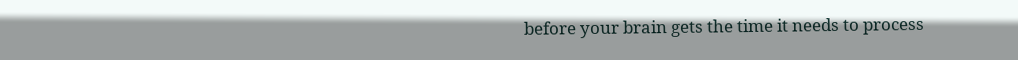before your brain gets the time it needs to process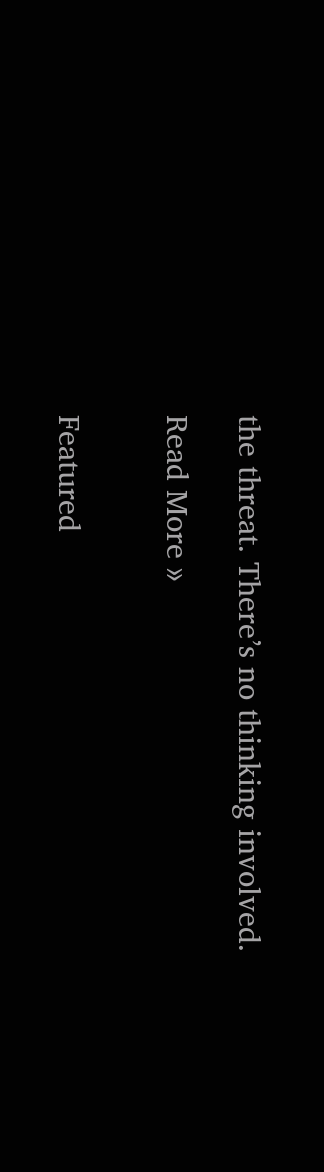the threat. There’s no thinking involved.

Read More »


Featured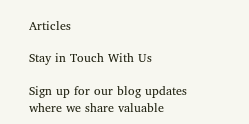Articles

Stay in Touch With Us

Sign up for our blog updates where we share valuable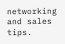networking and sales tips.